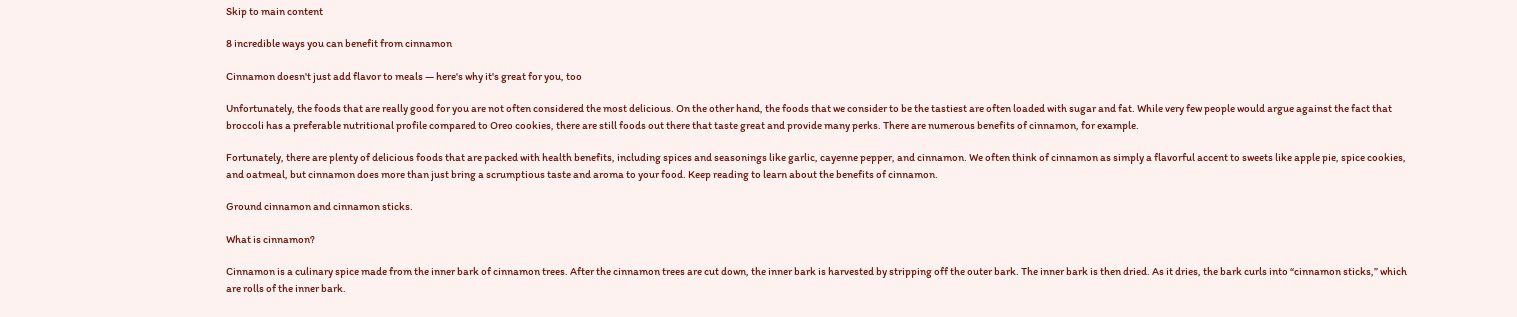Skip to main content

8 incredible ways you can benefit from cinnamon

Cinnamon doesn't just add flavor to meals — here's why it's great for you, too

Unfortunately, the foods that are really good for you are not often considered the most delicious. On the other hand, the foods that we consider to be the tastiest are often loaded with sugar and fat. While very few people would argue against the fact that broccoli has a preferable nutritional profile compared to Oreo cookies, there are still foods out there that taste great and provide many perks. There are numerous benefits of cinnamon, for example.

Fortunately, there are plenty of delicious foods that are packed with health benefits, including spices and seasonings like garlic, cayenne pepper, and cinnamon. We often think of cinnamon as simply a flavorful accent to sweets like apple pie, spice cookies, and oatmeal, but cinnamon does more than just bring a scrumptious taste and aroma to your food. Keep reading to learn about the benefits of cinnamon.

Ground cinnamon and cinnamon sticks.

What is cinnamon?

Cinnamon is a culinary spice made from the inner bark of cinnamon trees. After the cinnamon trees are cut down, the inner bark is harvested by stripping off the outer bark. The inner bark is then dried. As it dries, the bark curls into “cinnamon sticks,” which are rolls of the inner bark.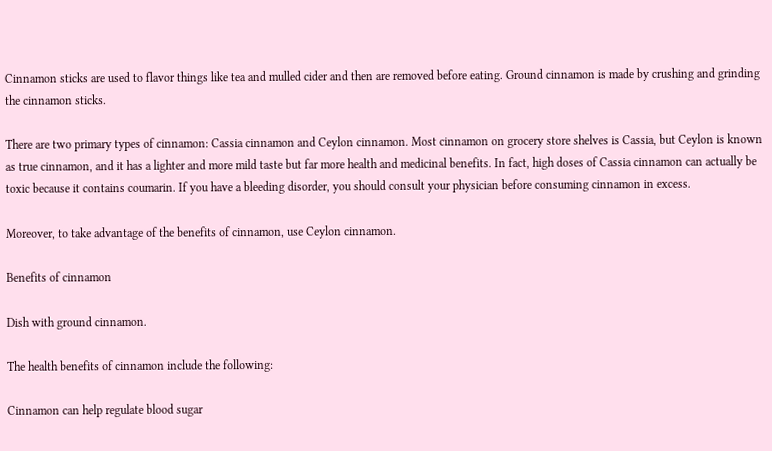Cinnamon sticks are used to flavor things like tea and mulled cider and then are removed before eating. Ground cinnamon is made by crushing and grinding the cinnamon sticks.

There are two primary types of cinnamon: Cassia cinnamon and Ceylon cinnamon. Most cinnamon on grocery store shelves is Cassia, but Ceylon is known as true cinnamon, and it has a lighter and more mild taste but far more health and medicinal benefits. In fact, high doses of Cassia cinnamon can actually be toxic because it contains coumarin. If you have a bleeding disorder, you should consult your physician before consuming cinnamon in excess.

Moreover, to take advantage of the benefits of cinnamon, use Ceylon cinnamon.

Benefits of cinnamon

Dish with ground cinnamon.

The health benefits of cinnamon include the following:

Cinnamon can help regulate blood sugar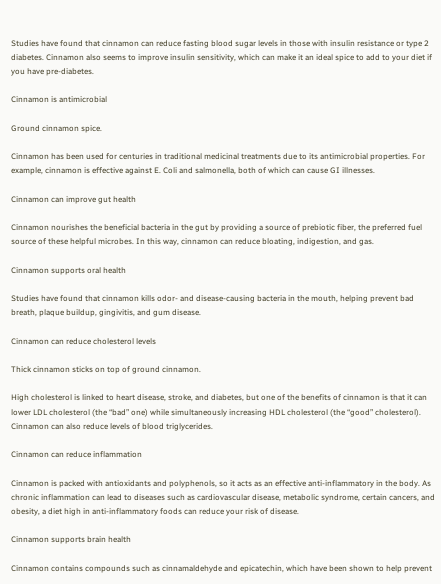Studies have found that cinnamon can reduce fasting blood sugar levels in those with insulin resistance or type 2 diabetes. Cinnamon also seems to improve insulin sensitivity, which can make it an ideal spice to add to your diet if you have pre-diabetes.

Cinnamon is antimicrobial

Ground cinnamon spice.

Cinnamon has been used for centuries in traditional medicinal treatments due to its antimicrobial properties. For example, cinnamon is effective against E. Coli and salmonella, both of which can cause GI illnesses.

Cinnamon can improve gut health

Cinnamon nourishes the beneficial bacteria in the gut by providing a source of prebiotic fiber, the preferred fuel source of these helpful microbes. In this way, cinnamon can reduce bloating, indigestion, and gas.

Cinnamon supports oral health

Studies have found that cinnamon kills odor- and disease-causing bacteria in the mouth, helping prevent bad breath, plaque buildup, gingivitis, and gum disease.

Cinnamon can reduce cholesterol levels

Thick cinnamon sticks on top of ground cinnamon.

High cholesterol is linked to heart disease, stroke, and diabetes, but one of the benefits of cinnamon is that it can lower LDL cholesterol (the “bad” one) while simultaneously increasing HDL cholesterol (the “good” cholesterol). Cinnamon can also reduce levels of blood triglycerides.

Cinnamon can reduce inflammation

Cinnamon is packed with antioxidants and polyphenols, so it acts as an effective anti-inflammatory in the body. As chronic inflammation can lead to diseases such as cardiovascular disease, metabolic syndrome, certain cancers, and obesity, a diet high in anti-inflammatory foods can reduce your risk of disease.

Cinnamon supports brain health

Cinnamon contains compounds such as cinnamaldehyde and epicatechin, which have been shown to help prevent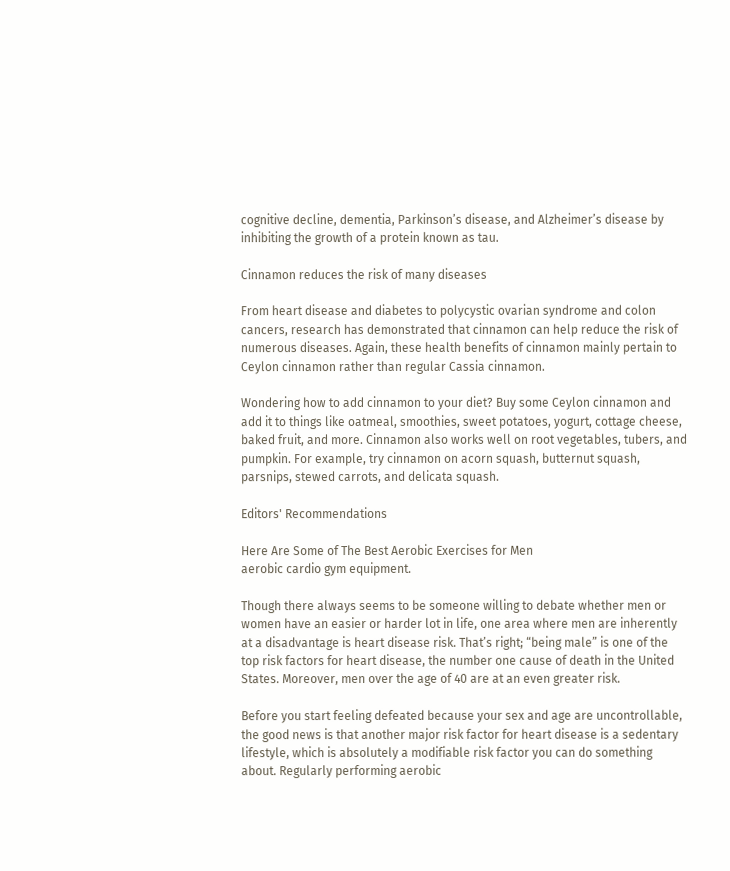cognitive decline, dementia, Parkinson’s disease, and Alzheimer’s disease by inhibiting the growth of a protein known as tau.

Cinnamon reduces the risk of many diseases

From heart disease and diabetes to polycystic ovarian syndrome and colon cancers, research has demonstrated that cinnamon can help reduce the risk of numerous diseases. Again, these health benefits of cinnamon mainly pertain to Ceylon cinnamon rather than regular Cassia cinnamon.

Wondering how to add cinnamon to your diet? Buy some Ceylon cinnamon and add it to things like oatmeal, smoothies, sweet potatoes, yogurt, cottage cheese, baked fruit, and more. Cinnamon also works well on root vegetables, tubers, and pumpkin. For example, try cinnamon on acorn squash, butternut squash, parsnips, stewed carrots, and delicata squash.

Editors' Recommendations

Here Are Some of The Best Aerobic Exercises for Men
aerobic cardio gym equipment.

Though there always seems to be someone willing to debate whether men or women have an easier or harder lot in life, one area where men are inherently at a disadvantage is heart disease risk. That’s right; “being male” is one of the top risk factors for heart disease, the number one cause of death in the United States. Moreover, men over the age of 40 are at an even greater risk.

Before you start feeling defeated because your sex and age are uncontrollable, the good news is that another major risk factor for heart disease is a sedentary lifestyle, which is absolutely a modifiable risk factor you can do something about. Regularly performing aerobic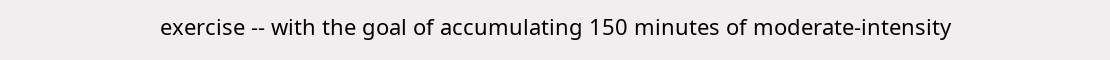exercise -- with the goal of accumulating 150 minutes of moderate-intensity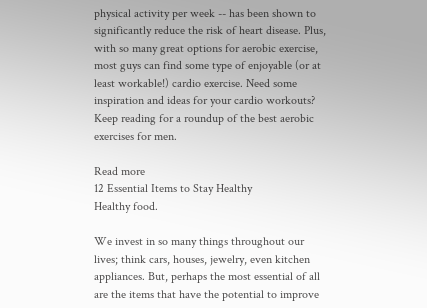physical activity per week -- has been shown to significantly reduce the risk of heart disease. Plus, with so many great options for aerobic exercise, most guys can find some type of enjoyable (or at least workable!) cardio exercise. Need some inspiration and ideas for your cardio workouts? Keep reading for a roundup of the best aerobic exercises for men.

Read more
12 Essential Items to Stay Healthy
Healthy food.

We invest in so many things throughout our lives; think cars, houses, jewelry, even kitchen appliances. But, perhaps the most essential of all are the items that have the potential to improve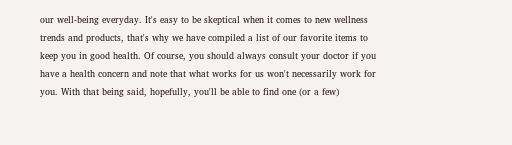our well-being everyday. It's easy to be skeptical when it comes to new wellness trends and products, that's why we have compiled a list of our favorite items to keep you in good health. Of course, you should always consult your doctor if you have a health concern and note that what works for us won't necessarily work for you. With that being said, hopefully, you'll be able to find one (or a few)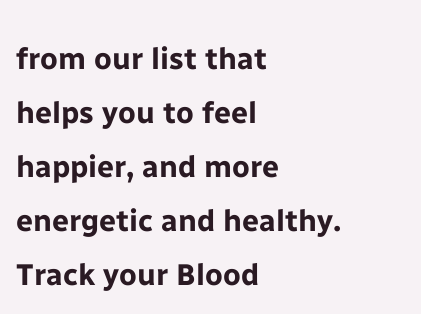from our list that helps you to feel happier, and more energetic and healthy.
Track your Blood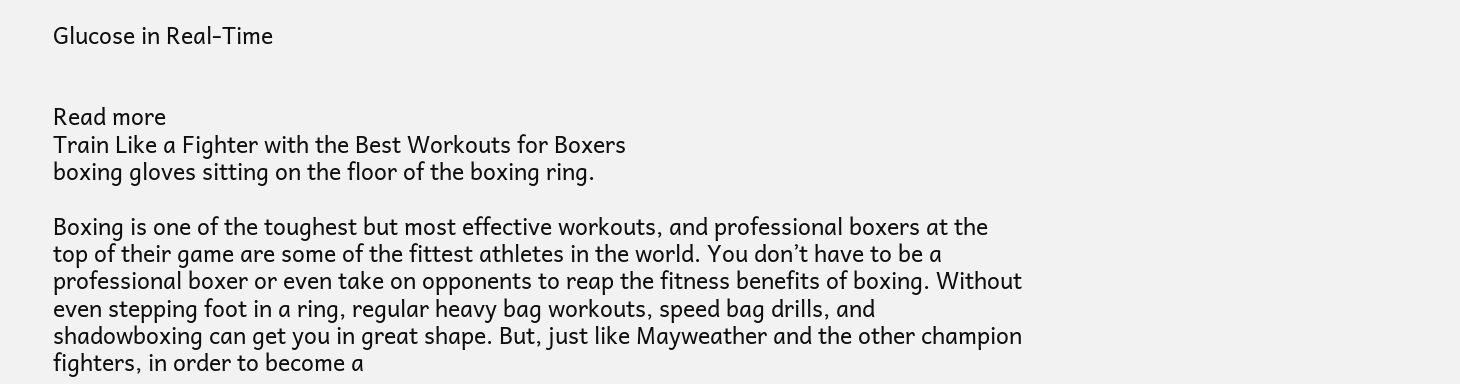Glucose in Real-Time


Read more
Train Like a Fighter with the Best Workouts for Boxers
boxing gloves sitting on the floor of the boxing ring.

Boxing is one of the toughest but most effective workouts, and professional boxers at the top of their game are some of the fittest athletes in the world. You don’t have to be a professional boxer or even take on opponents to reap the fitness benefits of boxing. Without even stepping foot in a ring, regular heavy bag workouts, speed bag drills, and shadowboxing can get you in great shape. But, just like Mayweather and the other champion fighters, in order to become a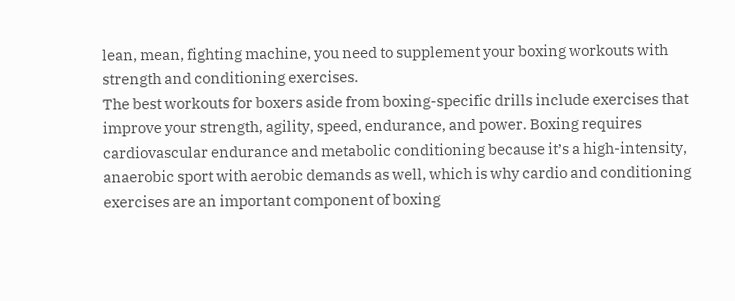lean, mean, fighting machine, you need to supplement your boxing workouts with strength and conditioning exercises.
The best workouts for boxers aside from boxing-specific drills include exercises that improve your strength, agility, speed, endurance, and power. Boxing requires cardiovascular endurance and metabolic conditioning because it’s a high-intensity, anaerobic sport with aerobic demands as well, which is why cardio and conditioning exercises are an important component of boxing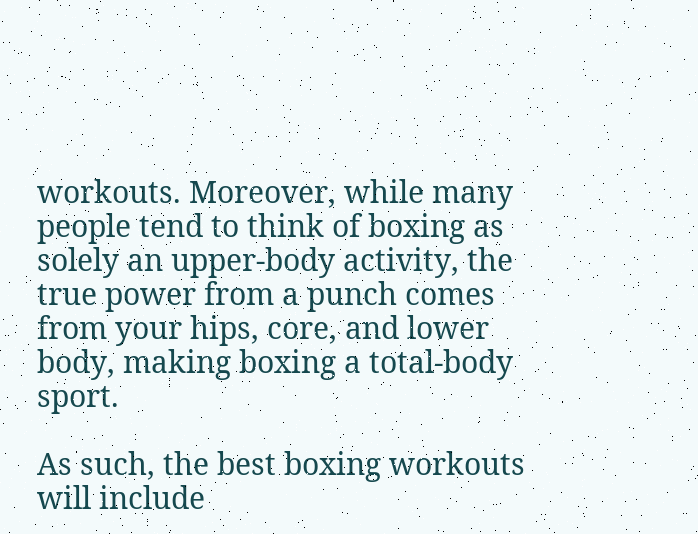workouts. Moreover, while many people tend to think of boxing as solely an upper-body activity, the true power from a punch comes from your hips, core, and lower body, making boxing a total-body sport.

As such, the best boxing workouts will include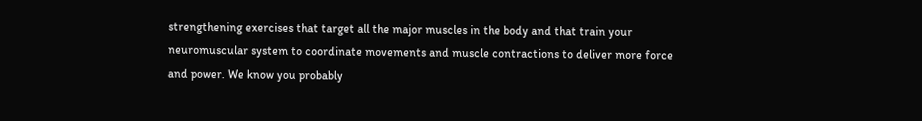strengthening exercises that target all the major muscles in the body and that train your neuromuscular system to coordinate movements and muscle contractions to deliver more force and power. We know you probably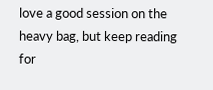love a good session on the heavy bag, but keep reading for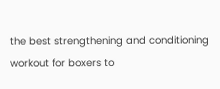the best strengthening and conditioning workout for boxers to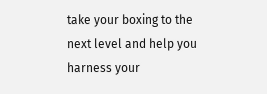take your boxing to the next level and help you harness your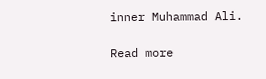inner Muhammad Ali.

Read more